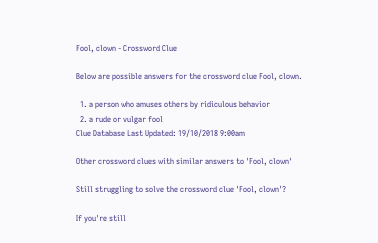Fool, clown - Crossword Clue

Below are possible answers for the crossword clue Fool, clown.

  1. a person who amuses others by ridiculous behavior
  2. a rude or vulgar fool
Clue Database Last Updated: 19/10/2018 9:00am

Other crossword clues with similar answers to 'Fool, clown'

Still struggling to solve the crossword clue 'Fool, clown'?

If you're still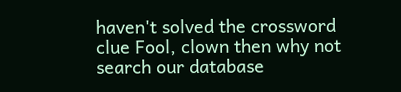haven't solved the crossword clue Fool, clown then why not search our database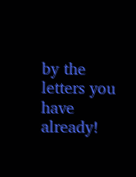by the letters you have already!